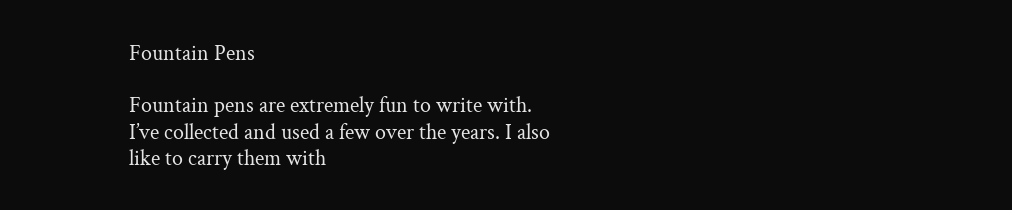Fountain Pens

Fountain pens are extremely fun to write with. I’ve collected and used a few over the years. I also like to carry them with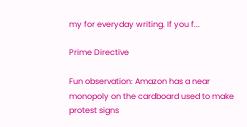my for everyday writing. If you f...

Prime Directive

Fun observation: Amazon has a near monopoly on the cardboard used to make protest signs